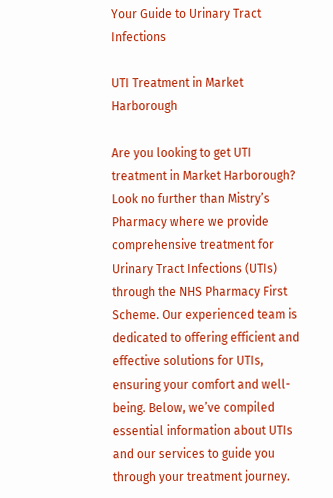Your Guide to Urinary Tract Infections

UTI Treatment in Market Harborough

Are you looking to get UTI treatment in Market Harborough? Look no further than Mistry’s Pharmacy where we provide comprehensive treatment for Urinary Tract Infections (UTIs) through the NHS Pharmacy First Scheme. Our experienced team is dedicated to offering efficient and effective solutions for UTIs, ensuring your comfort and well-being. Below, we’ve compiled essential information about UTIs and our services to guide you through your treatment journey.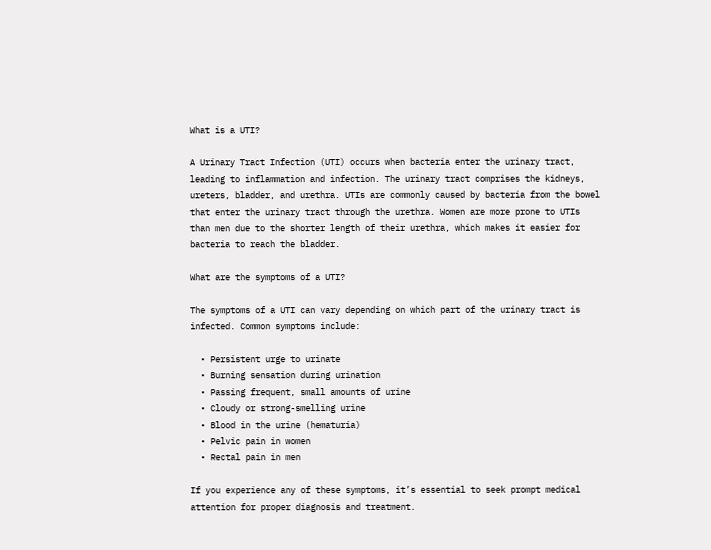What is a UTI?

A Urinary Tract Infection (UTI) occurs when bacteria enter the urinary tract, leading to inflammation and infection. The urinary tract comprises the kidneys, ureters, bladder, and urethra. UTIs are commonly caused by bacteria from the bowel that enter the urinary tract through the urethra. Women are more prone to UTIs than men due to the shorter length of their urethra, which makes it easier for bacteria to reach the bladder.

What are the symptoms of a UTI?

The symptoms of a UTI can vary depending on which part of the urinary tract is infected. Common symptoms include:

  • Persistent urge to urinate
  • Burning sensation during urination
  • Passing frequent, small amounts of urine
  • Cloudy or strong-smelling urine
  • Blood in the urine (hematuria)
  • Pelvic pain in women
  • Rectal pain in men

If you experience any of these symptoms, it’s essential to seek prompt medical attention for proper diagnosis and treatment.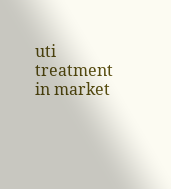uti treatment in market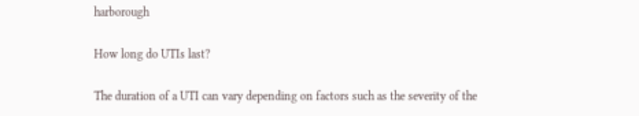harborough

How long do UTIs last?

The duration of a UTI can vary depending on factors such as the severity of the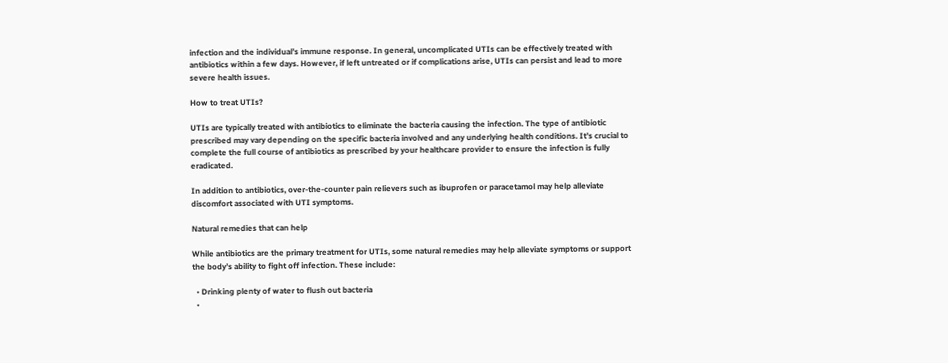infection and the individual’s immune response. In general, uncomplicated UTIs can be effectively treated with antibiotics within a few days. However, if left untreated or if complications arise, UTIs can persist and lead to more severe health issues.

How to treat UTIs?

UTIs are typically treated with antibiotics to eliminate the bacteria causing the infection. The type of antibiotic prescribed may vary depending on the specific bacteria involved and any underlying health conditions. It’s crucial to complete the full course of antibiotics as prescribed by your healthcare provider to ensure the infection is fully eradicated.

In addition to antibiotics, over-the-counter pain relievers such as ibuprofen or paracetamol may help alleviate discomfort associated with UTI symptoms.

Natural remedies that can help

While antibiotics are the primary treatment for UTIs, some natural remedies may help alleviate symptoms or support the body’s ability to fight off infection. These include:

  • Drinking plenty of water to flush out bacteria
  •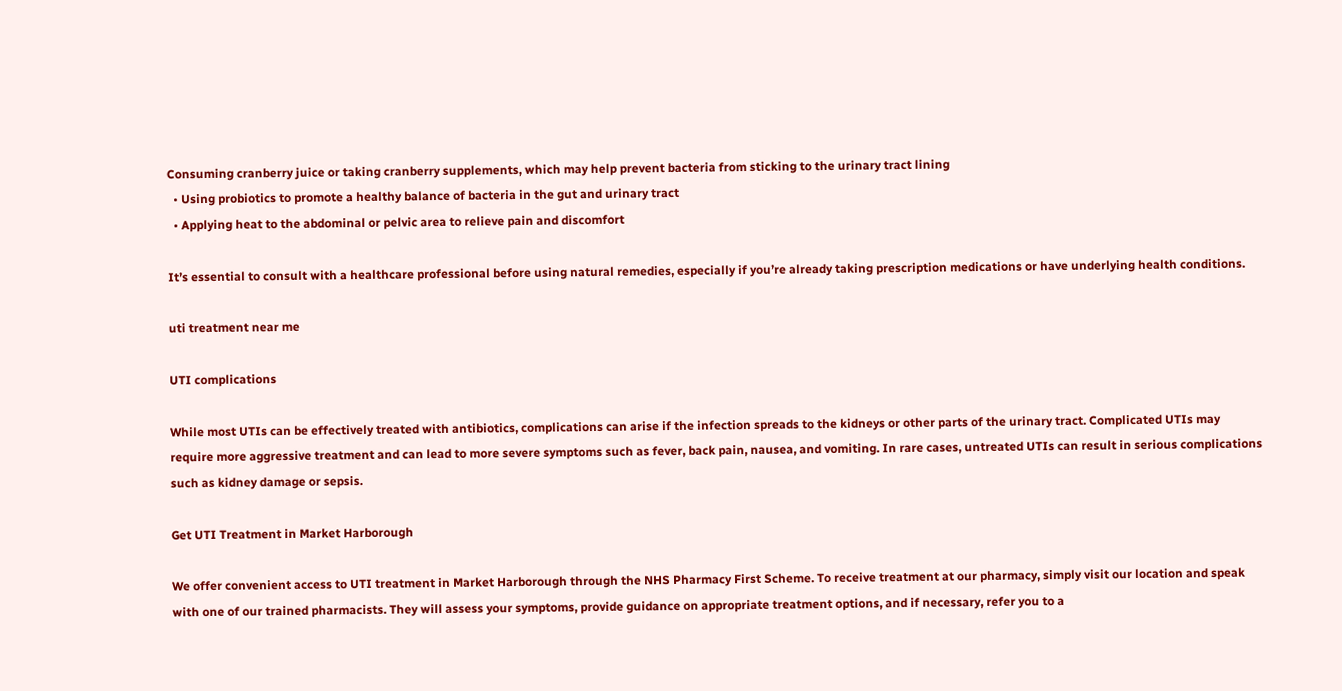Consuming cranberry juice or taking cranberry supplements, which may help prevent bacteria from sticking to the urinary tract lining
  • Using probiotics to promote a healthy balance of bacteria in the gut and urinary tract
  • Applying heat to the abdominal or pelvic area to relieve pain and discomfort

It’s essential to consult with a healthcare professional before using natural remedies, especially if you’re already taking prescription medications or have underlying health conditions.

uti treatment near me

UTI complications

While most UTIs can be effectively treated with antibiotics, complications can arise if the infection spreads to the kidneys or other parts of the urinary tract. Complicated UTIs may require more aggressive treatment and can lead to more severe symptoms such as fever, back pain, nausea, and vomiting. In rare cases, untreated UTIs can result in serious complications such as kidney damage or sepsis.

Get UTI Treatment in Market Harborough

We offer convenient access to UTI treatment in Market Harborough through the NHS Pharmacy First Scheme. To receive treatment at our pharmacy, simply visit our location and speak with one of our trained pharmacists. They will assess your symptoms, provide guidance on appropriate treatment options, and if necessary, refer you to a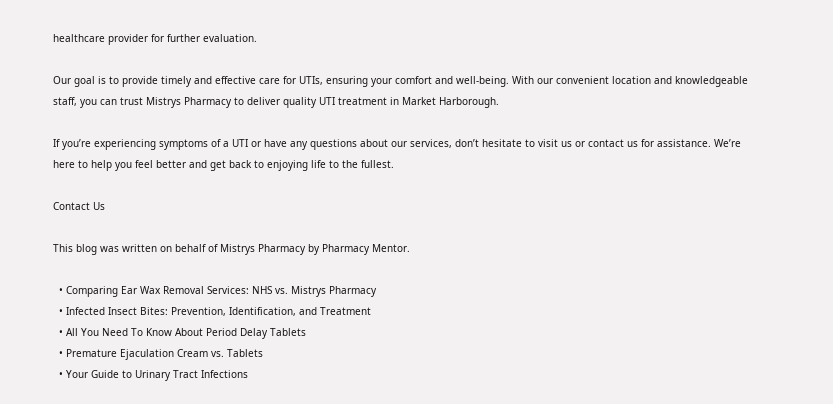healthcare provider for further evaluation.

Our goal is to provide timely and effective care for UTIs, ensuring your comfort and well-being. With our convenient location and knowledgeable staff, you can trust Mistrys Pharmacy to deliver quality UTI treatment in Market Harborough.

If you’re experiencing symptoms of a UTI or have any questions about our services, don’t hesitate to visit us or contact us for assistance. We’re here to help you feel better and get back to enjoying life to the fullest.

Contact Us

This blog was written on behalf of Mistrys Pharmacy by Pharmacy Mentor.

  • Comparing Ear Wax Removal Services: NHS vs. Mistrys Pharmacy
  • Infected Insect Bites: Prevention, Identification, and Treatment
  • All You Need To Know About Period Delay Tablets
  • Premature Ejaculation Cream vs. Tablets
  • Your Guide to Urinary Tract Infections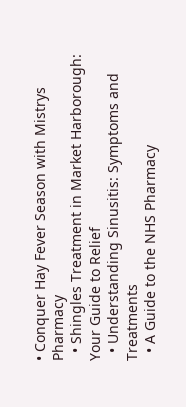• Conquer Hay Fever Season with Mistrys Pharmacy
  • Shingles Treatment in Market Harborough: Your Guide to Relief
  • Understanding Sinusitis: Symptoms and Treatments
  • A Guide to the NHS Pharmacy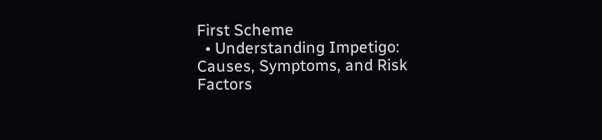First Scheme
  • Understanding Impetigo: Causes, Symptoms, and Risk Factors